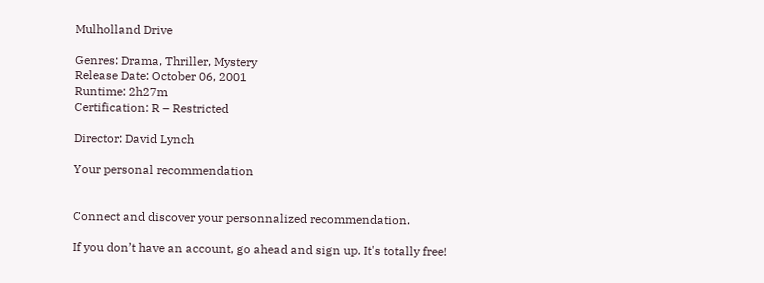Mulholland Drive

Genres: Drama, Thriller, Mystery
Release Date: October 06, 2001
Runtime: 2h27m
Certification: R – Restricted

Director: David Lynch

Your personal recommendation


Connect and discover your personnalized recommendation.

If you don’t have an account, go ahead and sign up. It's totally free!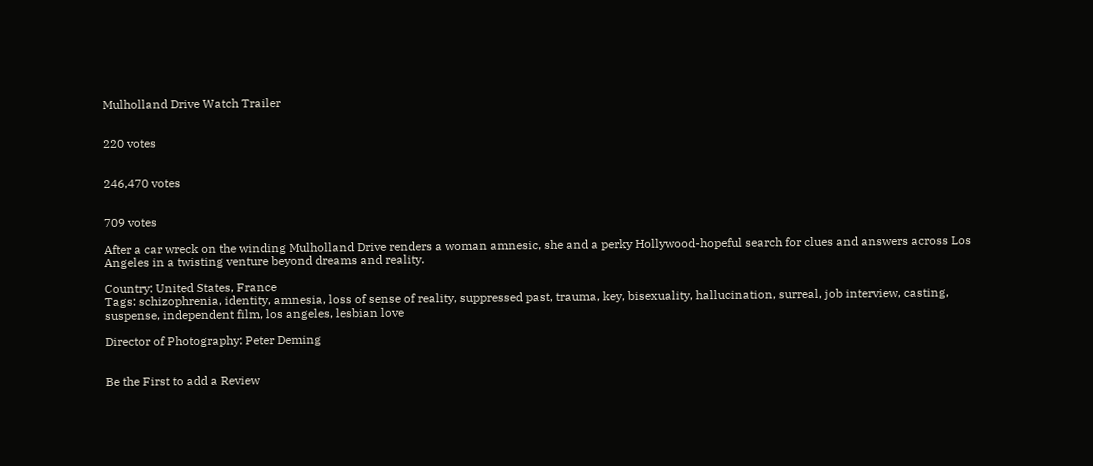Mulholland Drive Watch Trailer


220 votes


246,470 votes


709 votes

After a car wreck on the winding Mulholland Drive renders a woman amnesic, she and a perky Hollywood-hopeful search for clues and answers across Los Angeles in a twisting venture beyond dreams and reality.

Country: United States, France
Tags: schizophrenia, identity, amnesia, loss of sense of reality, suppressed past, trauma, key, bisexuality, hallucination, surreal, job interview, casting, suspense, independent film, los angeles, lesbian love

Director of Photography: Peter Deming


Be the First to add a Review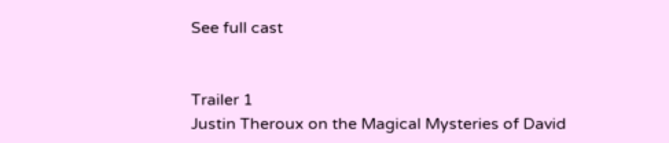See full cast


Trailer 1
Justin Theroux on the Magical Mysteries of David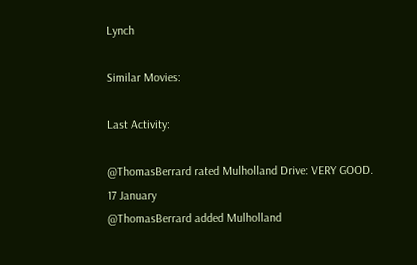Lynch

Similar Movies:

Last Activity:

@ThomasBerrard rated Mulholland Drive: VERY GOOD.
17 January
@ThomasBerrard added Mulholland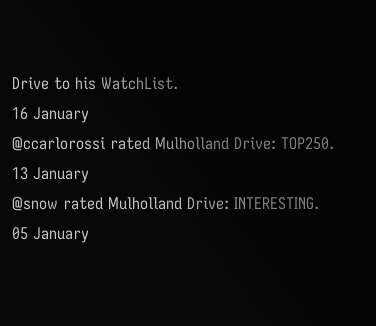Drive to his WatchList.
16 January
@ccarlorossi rated Mulholland Drive: TOP250.
13 January
@snow rated Mulholland Drive: INTERESTING.
05 January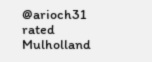@arioch31 rated Mulholland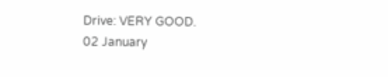Drive: VERY GOOD.
02 January